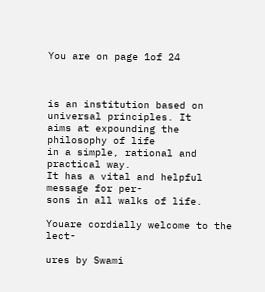You are on page 1of 24



is an institution based on
universal principles. It
aims at expounding the philosophy of life
in a simple, rational and practical way.
It has a vital and helpful message for per-
sons in all walks of life.

Youare cordially welcome to the lect-

ures by Swami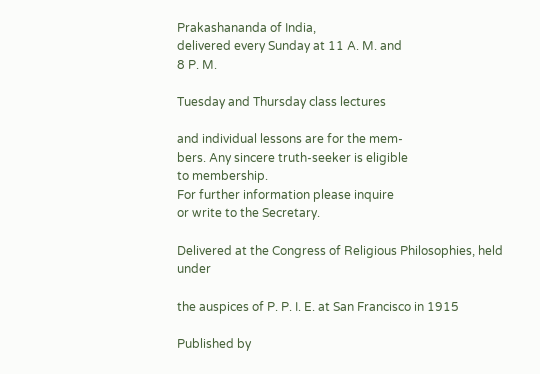Prakashananda of India,
delivered every Sunday at 11 A. M. and
8 P. M.

Tuesday and Thursday class lectures

and individual lessons are for the mem-
bers. Any sincere truth-seeker is eligible
to membership.
For further information please inquire
or write to the Secretary.

Delivered at the Congress of Religious Philosophies, held under

the auspices of P. P. I. E. at San Francisco in 1915

Published by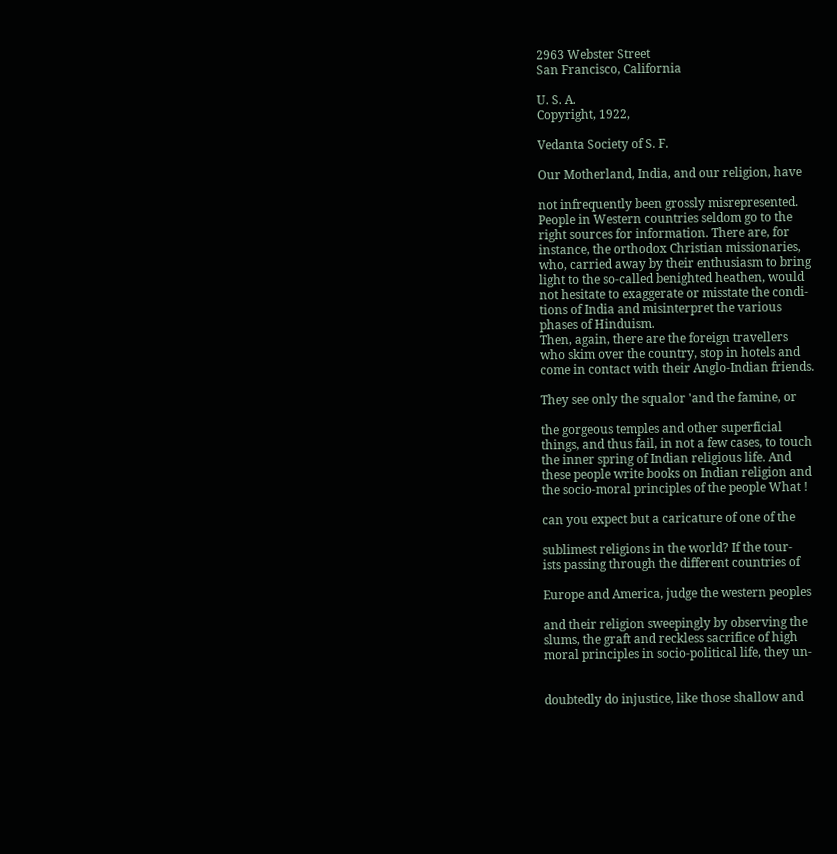2963 Webster Street
San Francisco, California

U. S. A.
Copyright, 1922,

Vedanta Society of S. F.

Our Motherland, India, and our religion, have

not infrequently been grossly misrepresented.
People in Western countries seldom go to the
right sources for information. There are, for
instance, the orthodox Christian missionaries,
who, carried away by their enthusiasm to bring
light to the so-called benighted heathen, would
not hesitate to exaggerate or misstate the condi-
tions of India and misinterpret the various
phases of Hinduism.
Then, again, there are the foreign travellers
who skim over the country, stop in hotels and
come in contact with their Anglo-Indian friends.

They see only the squalor 'and the famine, or

the gorgeous temples and other superficial
things, and thus fail, in not a few cases, to touch
the inner spring of Indian religious life. And
these people write books on Indian religion and
the socio-moral principles of the people What !

can you expect but a caricature of one of the

sublimest religions in the world? If the tour-
ists passing through the different countries of

Europe and America, judge the western peoples

and their religion sweepingly by observing the
slums, the graft and reckless sacrifice of high
moral principles in socio-political life, they un-


doubtedly do injustice, like those shallow and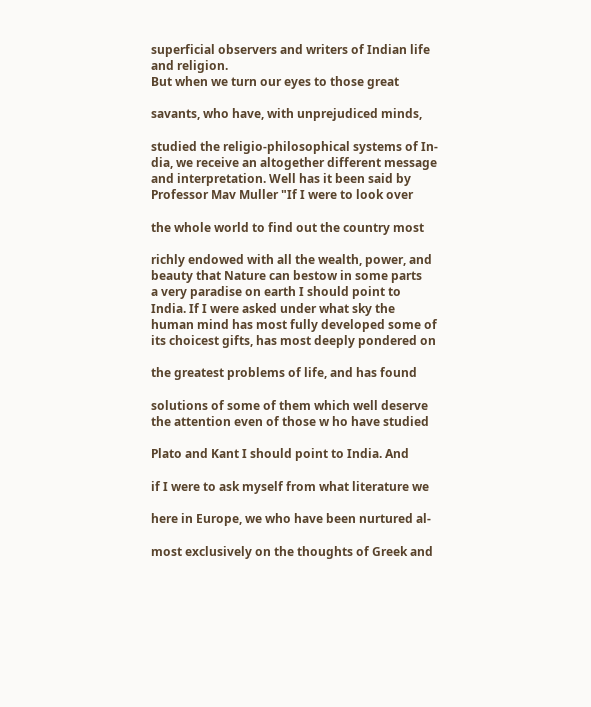superficial observers and writers of Indian life
and religion.
But when we turn our eyes to those great

savants, who have, with unprejudiced minds,

studied the religio-philosophical systems of In-
dia, we receive an altogether different message
and interpretation. Well has it been said by
Professor Mav Muller "If I were to look over

the whole world to find out the country most

richly endowed with all the wealth, power, and
beauty that Nature can bestow in some parts
a very paradise on earth I should point to
India. If I were asked under what sky the
human mind has most fully developed some of
its choicest gifts, has most deeply pondered on

the greatest problems of life, and has found

solutions of some of them which well deserve
the attention even of those w ho have studied

Plato and Kant I should point to India. And

if I were to ask myself from what literature we

here in Europe, we who have been nurtured al-

most exclusively on the thoughts of Greek and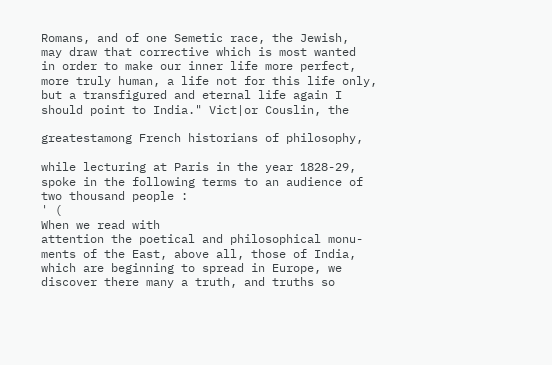Romans, and of one Semetic race, the Jewish,
may draw that corrective which is most wanted
in order to make our inner life more perfect,
more truly human, a life not for this life only,
but a transfigured and eternal life again I
should point to India." Vict|or Couslin, the

greatestamong French historians of philosophy,

while lecturing at Paris in the year 1828-29,
spoke in the following terms to an audience of
two thousand people :
' (
When we read with
attention the poetical and philosophical monu-
ments of the East, above all, those of India,
which are beginning to spread in Europe, we
discover there many a truth, and truths so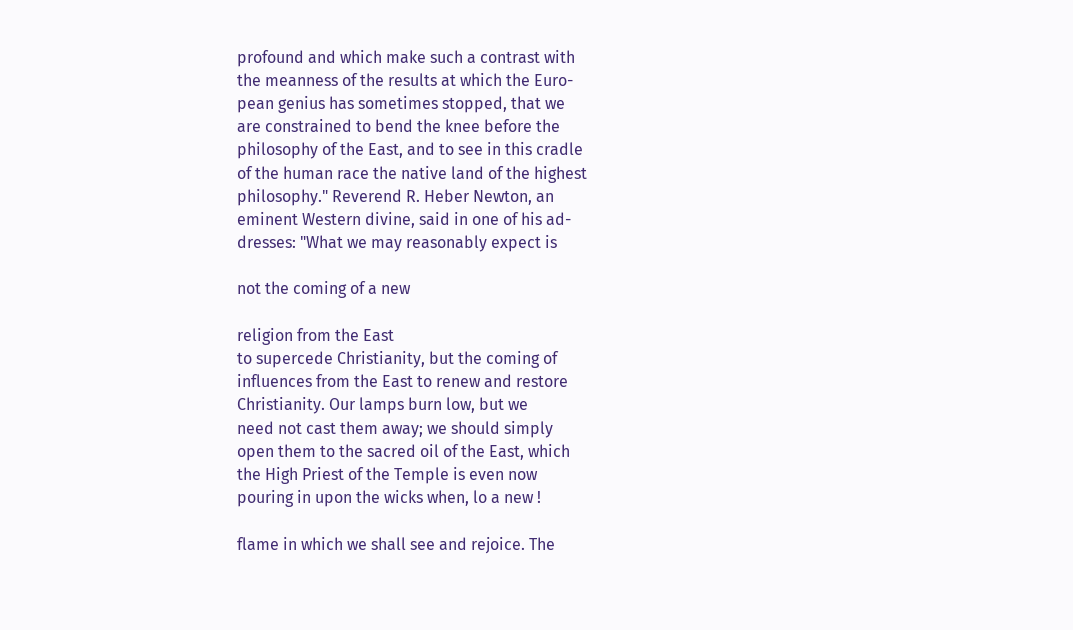profound and which make such a contrast with
the meanness of the results at which the Euro-
pean genius has sometimes stopped, that we
are constrained to bend the knee before the
philosophy of the East, and to see in this cradle
of the human race the native land of the highest
philosophy." Reverend R. Heber Newton, an
eminent Western divine, said in one of his ad-
dresses: "What we may reasonably expect is

not the coming of a new

religion from the East
to supercede Christianity, but the coming of
influences from the East to renew and restore
Christianity. Our lamps burn low, but we
need not cast them away; we should simply
open them to the sacred oil of the East, which
the High Priest of the Temple is even now
pouring in upon the wicks when, lo a new !

flame in which we shall see and rejoice. The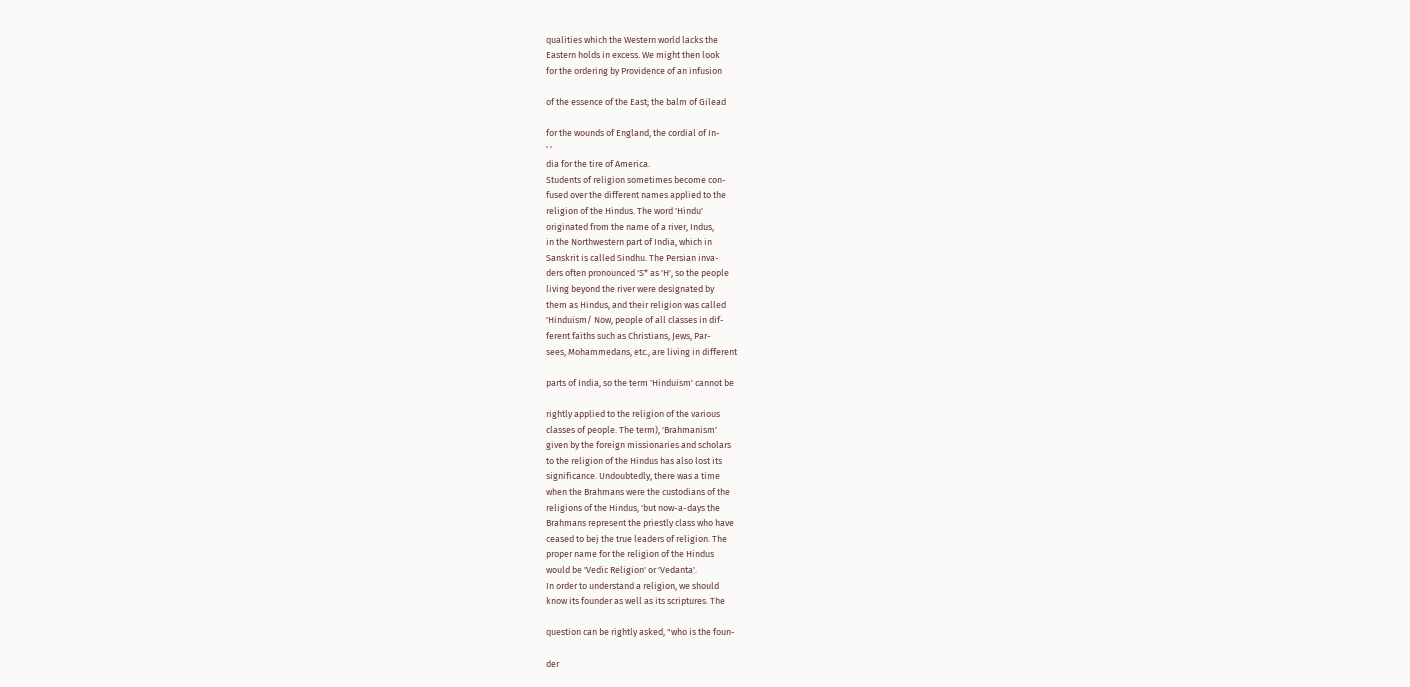qualities which the Western world lacks the
Eastern holds in excess. We might then look
for the ordering by Providence of an infusion

of the essence of the East; the balm of Gilead

for the wounds of England, the cordial of In-
' '
dia for the tire of America.
Students of religion sometimes become con-
fused over the different names applied to the
religion of the Hindus. The word 'Hindu'
originated from the name of a river, Indus,
in the Northwestern part of India, which in
Sanskrit is called Sindhu. The Persian inva-
ders often pronounced 'S* as 'H', so the people
living beyond the river were designated by
them as Hindus, and their religion was called
'Hinduism/ Now, people of all classes in dif-
ferent faiths such as Christians, Jews, Par-
sees, Mohammedans, etc., are living in different

parts of India, so the term 'Hinduism' cannot be

rightly applied to the religion of the various
classes of people. The term), 'Brahmanism'
given by the foreign missionaries and scholars
to the religion of the Hindus has also lost its
significance. Undoubtedly, there was a time
when the Brahmans were the custodians of the
religions of the Hindus, 'but now-a-days the
Brahmans represent the priestly class who have
ceased to bej the true leaders of religion. The
proper name for the religion of the Hindus
would be 'Vedic Religion' or 'Vedanta'.
In order to understand a religion, we should
know its founder as well as its scriptures. The

question can be rightly asked, "who is the foun-

der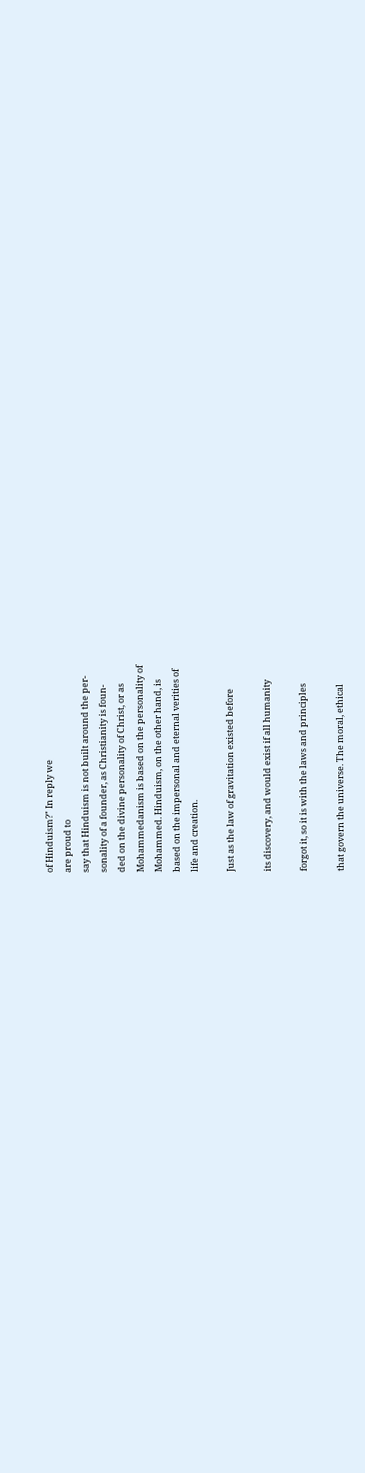of Hinduism?" In reply we
are proud to
say that Hinduism is not built around the per-
sonality of a founder, as Christianity is foun-
ded on the divine personality of Christ, or as
Mohammedanism is based on the personality of
Mohammed. Hinduism, on the other hand, is
based on the impersonal and eternal verities of
life and creation.

Just as the law of gravitation existed before

its discovery, and would exist if all humanity

forgot it, so it is with the laws and principles

that govern the universe. The moral, ethical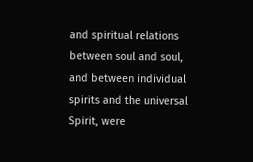and spiritual relations between soul and soul,
and between individual spirits and the universal
Spirit, were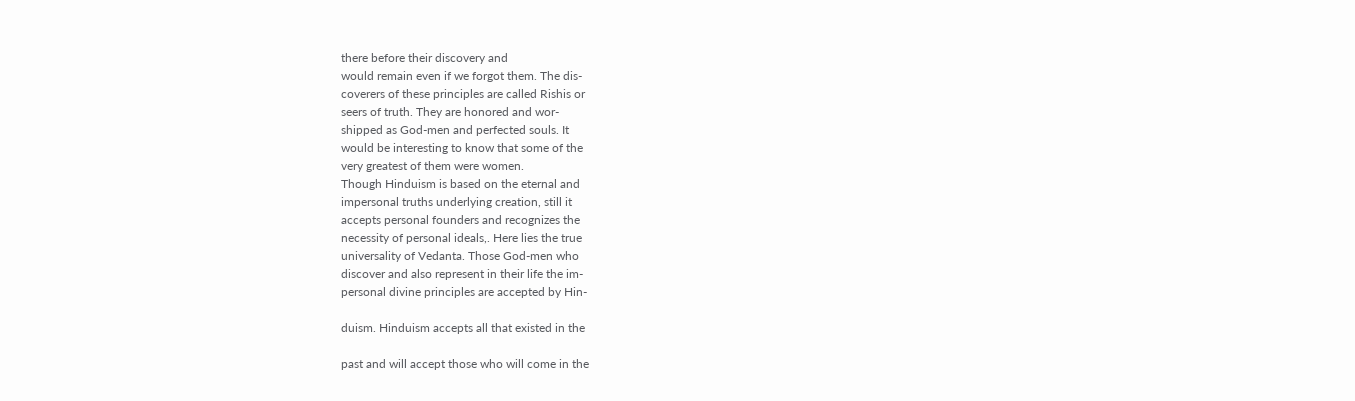there before their discovery and
would remain even if we forgot them. The dis-
coverers of these principles are called Rishis or
seers of truth. They are honored and wor-
shipped as God-men and perfected souls. It
would be interesting to know that some of the
very greatest of them were women.
Though Hinduism is based on the eternal and
impersonal truths underlying creation, still it
accepts personal founders and recognizes the
necessity of personal ideals,. Here lies the true
universality of Vedanta. Those God-men who
discover and also represent in their life the im-
personal divine principles are accepted by Hin-

duism. Hinduism accepts all that existed in the

past and will accept those who will come in the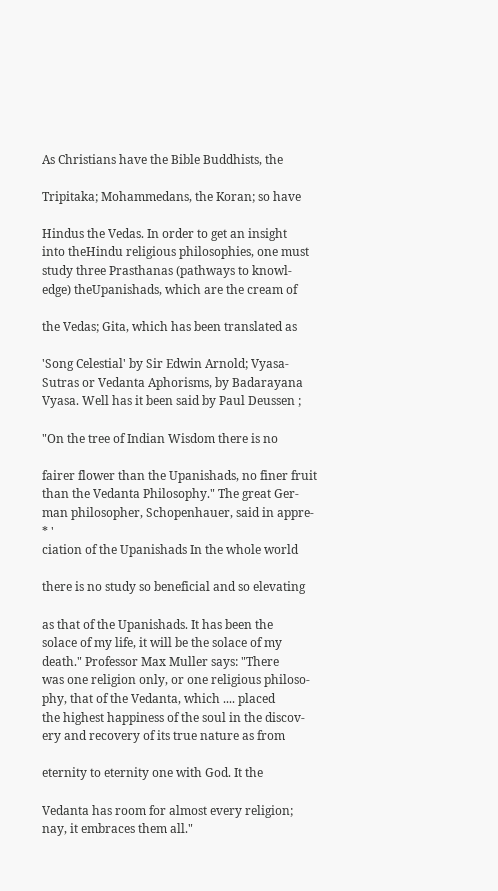As Christians have the Bible Buddhists, the

Tripitaka; Mohammedans, the Koran; so have

Hindus the Vedas. In order to get an insight
into theHindu religious philosophies, one must
study three Prasthanas (pathways to knowl-
edge) theUpanishads, which are the cream of

the Vedas; Gita, which has been translated as

'Song Celestial' by Sir Edwin Arnold; Vyasa-
Sutras or Vedanta Aphorisms, by Badarayana
Vyasa. Well has it been said by Paul Deussen ;

"On the tree of Indian Wisdom there is no

fairer flower than the Upanishads, no finer fruit
than the Vedanta Philosophy." The great Ger-
man philosopher, Schopenhauer, said in appre-
* '
ciation of the Upanishads In the whole world

there is no study so beneficial and so elevating

as that of the Upanishads. It has been the
solace of my life, it will be the solace of my
death." Professor Max Muller says: "There
was one religion only, or one religious philoso-
phy, that of the Vedanta, which .... placed
the highest happiness of the soul in the discov-
ery and recovery of its true nature as from

eternity to eternity one with God. It the

Vedanta has room for almost every religion;
nay, it embraces them all."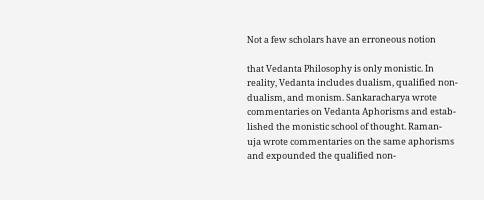Not a few scholars have an erroneous notion

that Vedanta Philosophy is only monistic. In
reality, Vedanta includes dualism, qualified non-
dualism, and monism. Sankaracharya wrote
commentaries on Vedanta Aphorisms and estab-
lished the monistic school of thought. Raman-
uja wrote commentaries on the same aphorisms
and expounded the qualified non-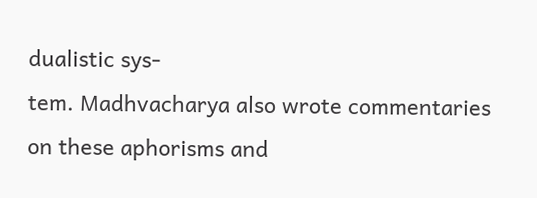dualistic sys-
tem. Madhvacharya also wrote commentaries
on these aphorisms and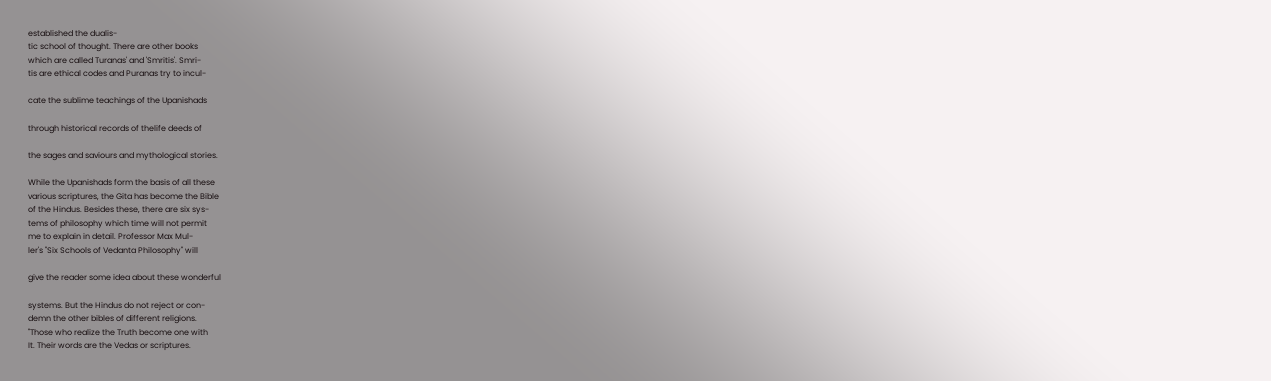established the dualis-
tic school of thought. There are other books
which are called Turanas' and 'Smritis'. Smri-
tis are ethical codes and Puranas try to incul-

cate the sublime teachings of the Upanishads

through historical records of thelife deeds of

the sages and saviours and mythological stories.

While the Upanishads form the basis of all these
various scriptures, the Gita has become the Bible
of the Hindus. Besides these, there are six sys-
tems of philosophy which time will not permit
me to explain in detail. Professor Max Mul-
ler's "Six Schools of Vedanta Philosophy" will

give the reader some idea about these wonderful

systems. But the Hindus do not reject or con-
demn the other bibles of different religions.
"Those who realize the Truth become one with
It. Their words are the Vedas or scriptures.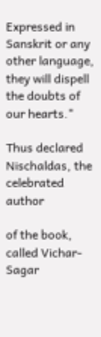Expressed in Sanskrit or any other language,
they will dispell the doubts of our hearts."

Thus declared Nischaldas, the celebrated author

of the book, called Vichar-Sagar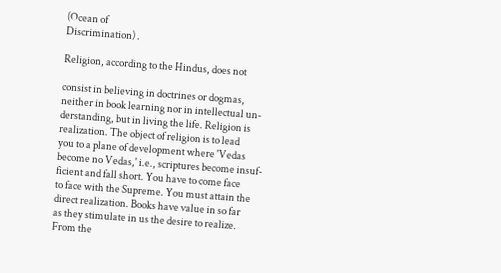(Ocean of
Discrimination) .

Religion, according to the Hindus, does not

consist in believing in doctrines or dogmas,
neither in book learning nor in intellectual un-
derstanding, but in living the life. Religion is
realization. The object of religion is to lead
you to a plane of development where 'Vedas
become no Vedas,' i.e., scriptures become insuf-
ficient and fall short. You have to come face
to face with the Supreme. You must attain the
direct realization. Books have value in so far
as they stimulate in us the desire to realize.
From the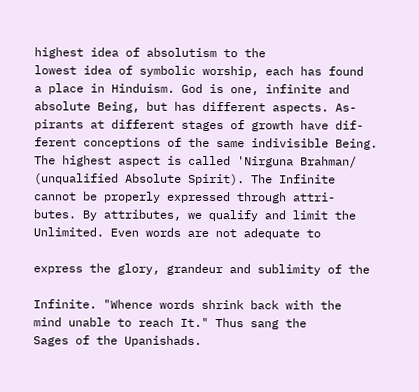highest idea of absolutism to the
lowest idea of symbolic worship, each has found
a place in Hinduism. God is one, infinite and
absolute Being, but has different aspects. As-
pirants at different stages of growth have dif-
ferent conceptions of the same indivisible Being.
The highest aspect is called 'Nirguna Brahman/
(unqualified Absolute Spirit). The Infinite
cannot be properly expressed through attri-
butes. By attributes, we qualify and limit the
Unlimited. Even words are not adequate to

express the glory, grandeur and sublimity of the

Infinite. "Whence words shrink back with the
mind unable to reach It." Thus sang the
Sages of the Upanishads.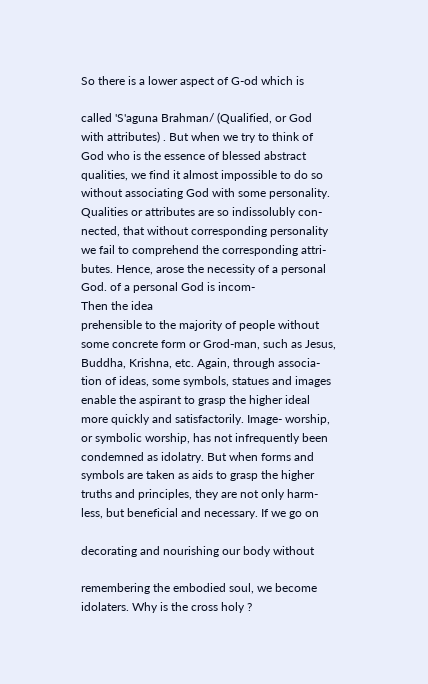So there is a lower aspect of G-od which is

called 'S'aguna Brahman/ (Qualified, or God
with attributes) . But when we try to think of
God who is the essence of blessed abstract
qualities, we find it almost impossible to do so
without associating God with some personality.
Qualities or attributes are so indissolubly con-
nected, that without corresponding personality
we fail to comprehend the corresponding attri-
butes. Hence, arose the necessity of a personal
God. of a personal God is incom-
Then the idea
prehensible to the majority of people without
some concrete form or Grod-man, such as Jesus,
Buddha, Krishna, etc. Again, through associa-
tion of ideas, some symbols, statues and images
enable the aspirant to grasp the higher ideal
more quickly and satisfactorily. Image- worship,
or symbolic worship, has not infrequently been
condemned as idolatry. But when forms and
symbols are taken as aids to grasp the higher
truths and principles, they are not only harm-
less, but beneficial and necessary. If we go on

decorating and nourishing our body without

remembering the embodied soul, we become
idolaters. Why is the cross holy ?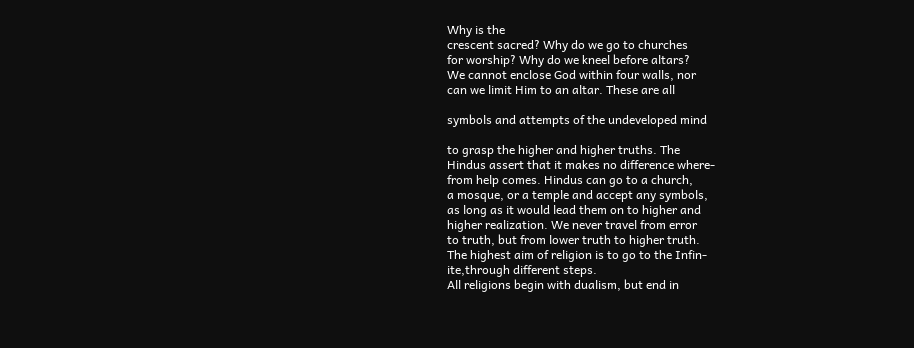Why is the
crescent sacred? Why do we go to churches
for worship? Why do we kneel before altars?
We cannot enclose God within four walls, nor
can we limit Him to an altar. These are all

symbols and attempts of the undeveloped mind

to grasp the higher and higher truths. The
Hindus assert that it makes no difference where-
from help comes. Hindus can go to a church,
a mosque, or a temple and accept any symbols,
as long as it would lead them on to higher and
higher realization. We never travel from error
to truth, but from lower truth to higher truth.
The highest aim of religion is to go to the Infin-
ite,through different steps.
All religions begin with dualism, but end in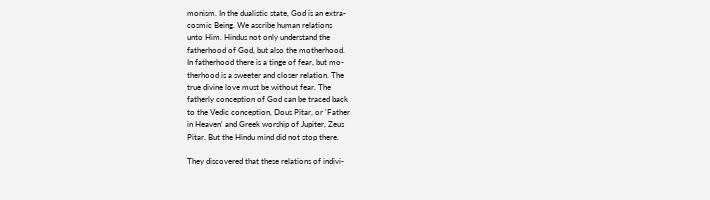monism. In the dualistic state, God is an extra-
cosmic Being. We ascribe human relations
unto Him. Hindus not only understand the
fatherhood of God, but also the motherhood.
In fatherhood there is a tinge of fear, but mo-
therhood is a sweeter and closer relation. The
true divine love must be without fear. The
fatherly conception of God can be traced back
to the Vedic conception, Dous Pitar, or 'Father
in Heaven' and Greek worship of Jupiter, Zeus
Pitar. But the Hindu mind did not stop there.

They discovered that these relations of indivi-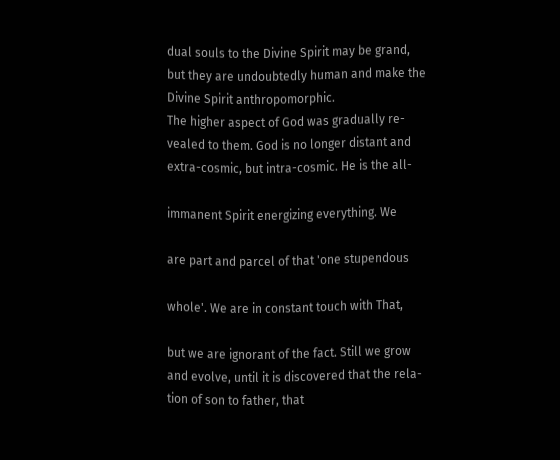dual souls to the Divine Spirit may be grand,
but they are undoubtedly human and make the
Divine Spirit anthropomorphic.
The higher aspect of God was gradually re-
vealed to them. God is no longer distant and
extra-cosmic, but intra-cosmic. He is the all-

immanent Spirit energizing everything. We

are part and parcel of that 'one stupendous

whole'. We are in constant touch with That,

but we are ignorant of the fact. Still we grow
and evolve, until it is discovered that the rela-
tion of son to father, that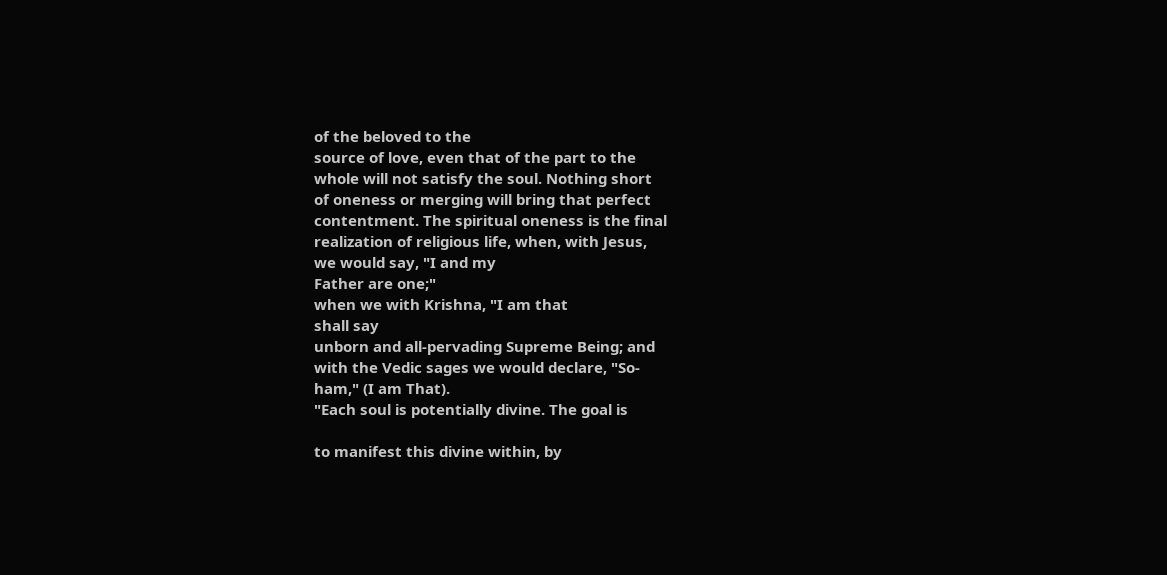of the beloved to the
source of love, even that of the part to the
whole will not satisfy the soul. Nothing short
of oneness or merging will bring that perfect
contentment. The spiritual oneness is the final
realization of religious life, when, with Jesus,
we would say, "I and my
Father are one;"
when we with Krishna, "I am that
shall say
unborn and all-pervading Supreme Being; and
with the Vedic sages we would declare, "So-
ham," (I am That).
"Each soul is potentially divine. The goal is

to manifest this divine within, by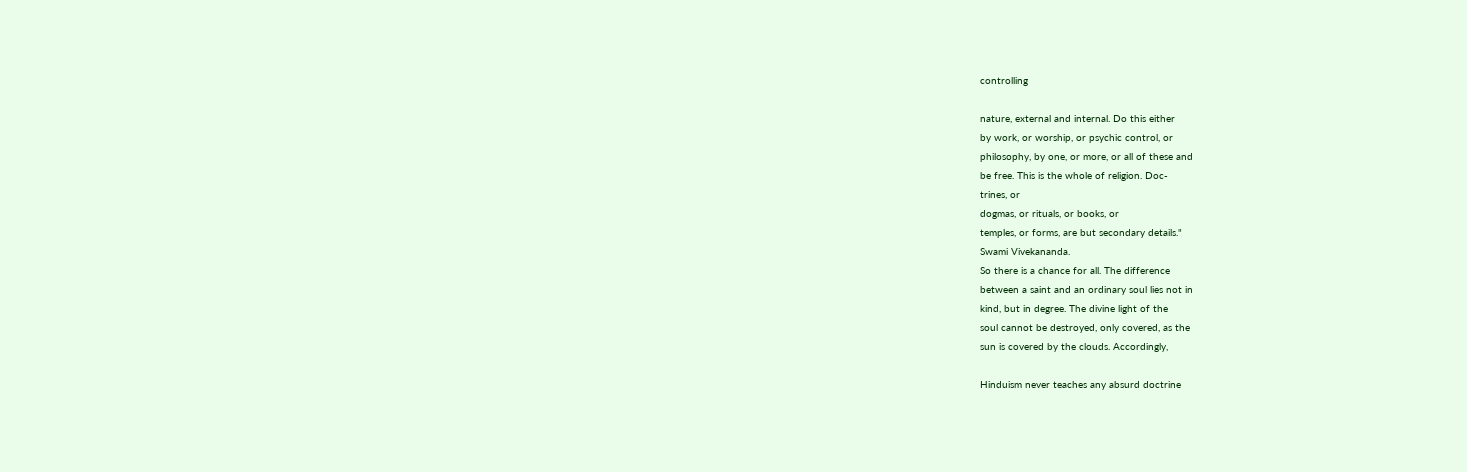controlling

nature, external and internal. Do this either
by work, or worship, or psychic control, or
philosophy, by one, or more, or all of these and
be free. This is the whole of religion. Doc-
trines, or
dogmas, or rituals, or books, or
temples, or forms, are but secondary details."
Swami Vivekananda.
So there is a chance for all. The difference
between a saint and an ordinary soul lies not in
kind, but in degree. The divine light of the
soul cannot be destroyed, only covered, as the
sun is covered by the clouds. Accordingly,

Hinduism never teaches any absurd doctrine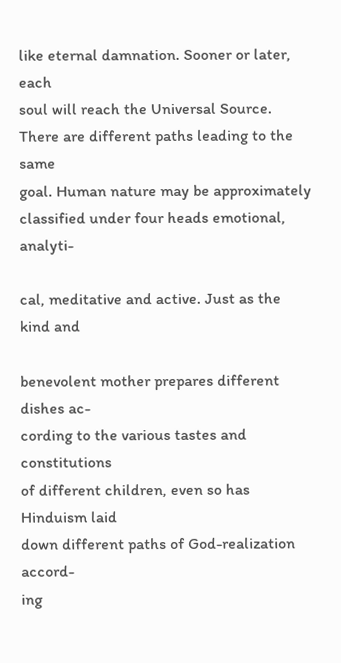like eternal damnation. Sooner or later, each
soul will reach the Universal Source.
There are different paths leading to the same
goal. Human nature may be approximately
classified under four heads emotional, analyti-

cal, meditative and active. Just as the kind and

benevolent mother prepares different dishes ac-
cording to the various tastes and constitutions
of different children, even so has Hinduism laid
down different paths of God-realization accord-
ing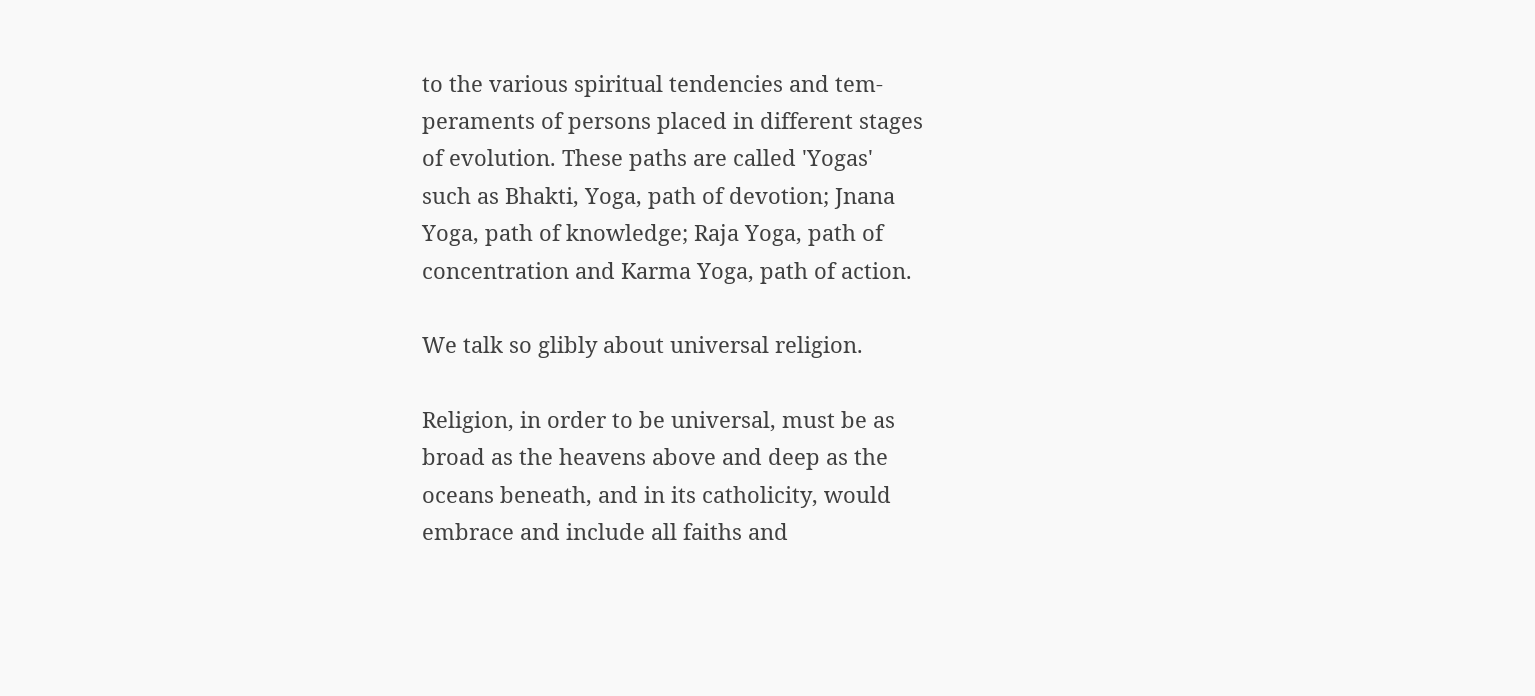to the various spiritual tendencies and tem-
peraments of persons placed in different stages
of evolution. These paths are called 'Yogas'
such as Bhakti, Yoga, path of devotion; Jnana
Yoga, path of knowledge; Raja Yoga, path of
concentration and Karma Yoga, path of action.

We talk so glibly about universal religion.

Religion, in order to be universal, must be as
broad as the heavens above and deep as the
oceans beneath, and in its catholicity, would
embrace and include all faiths and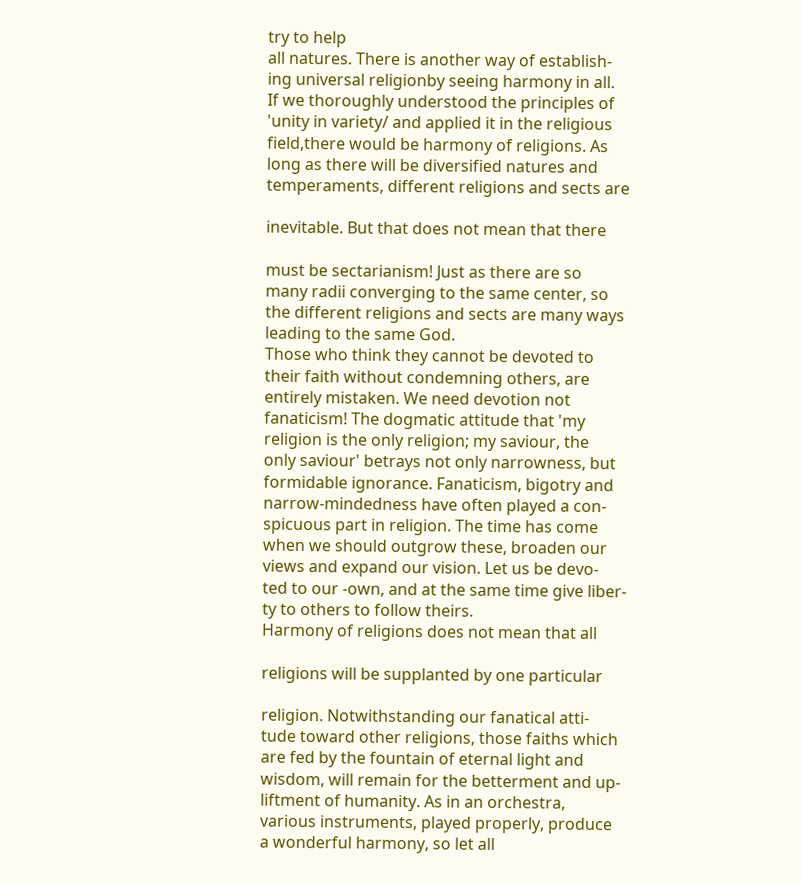try to help
all natures. There is another way of establish-
ing universal religionby seeing harmony in all.
If we thoroughly understood the principles of
'unity in variety/ and applied it in the religious
field,there would be harmony of religions. As
long as there will be diversified natures and
temperaments, different religions and sects are

inevitable. But that does not mean that there

must be sectarianism! Just as there are so
many radii converging to the same center, so
the different religions and sects are many ways
leading to the same God.
Those who think they cannot be devoted to
their faith without condemning others, are
entirely mistaken. We need devotion not
fanaticism! The dogmatic attitude that 'my
religion is the only religion; my saviour, the
only saviour' betrays not only narrowness, but
formidable ignorance. Fanaticism, bigotry and
narrow-mindedness have often played a con-
spicuous part in religion. The time has come
when we should outgrow these, broaden our
views and expand our vision. Let us be devo-
ted to our -own, and at the same time give liber-
ty to others to follow theirs.
Harmony of religions does not mean that all

religions will be supplanted by one particular

religion. Notwithstanding our fanatical atti-
tude toward other religions, those faiths which
are fed by the fountain of eternal light and
wisdom, will remain for the betterment and up-
liftment of humanity. As in an orchestra,
various instruments, played properly, produce
a wonderful harmony, so let all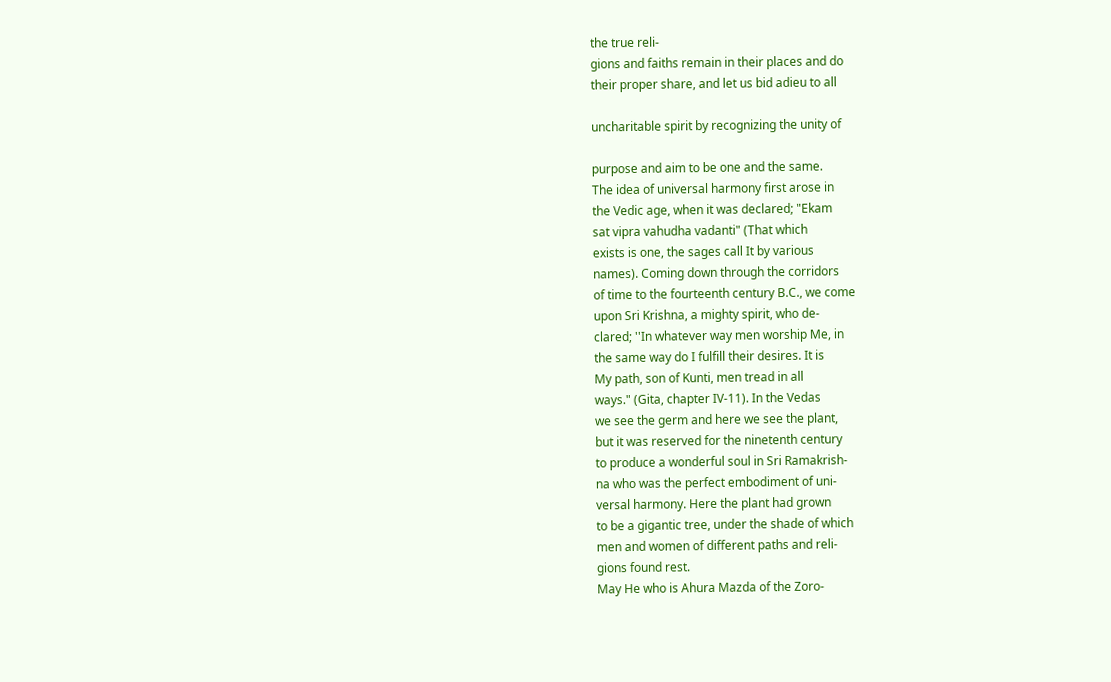the true reli-
gions and faiths remain in their places and do
their proper share, and let us bid adieu to all

uncharitable spirit by recognizing the unity of

purpose and aim to be one and the same.
The idea of universal harmony first arose in
the Vedic age, when it was declared; "Ekam
sat vipra vahudha vadanti" (That which
exists is one, the sages call It by various
names). Coming down through the corridors
of time to the fourteenth century B.C., we come
upon Sri Krishna, a mighty spirit, who de-
clared; ''In whatever way men worship Me, in
the same way do I fulfill their desires. It is
My path, son of Kunti, men tread in all
ways." (Gita, chapter IV-11). In the Vedas
we see the germ and here we see the plant,
but it was reserved for the ninetenth century
to produce a wonderful soul in Sri Ramakrish-
na who was the perfect embodiment of uni-
versal harmony. Here the plant had grown
to be a gigantic tree, under the shade of which
men and women of different paths and reli-
gions found rest.
May He who is Ahura Mazda of the Zoro-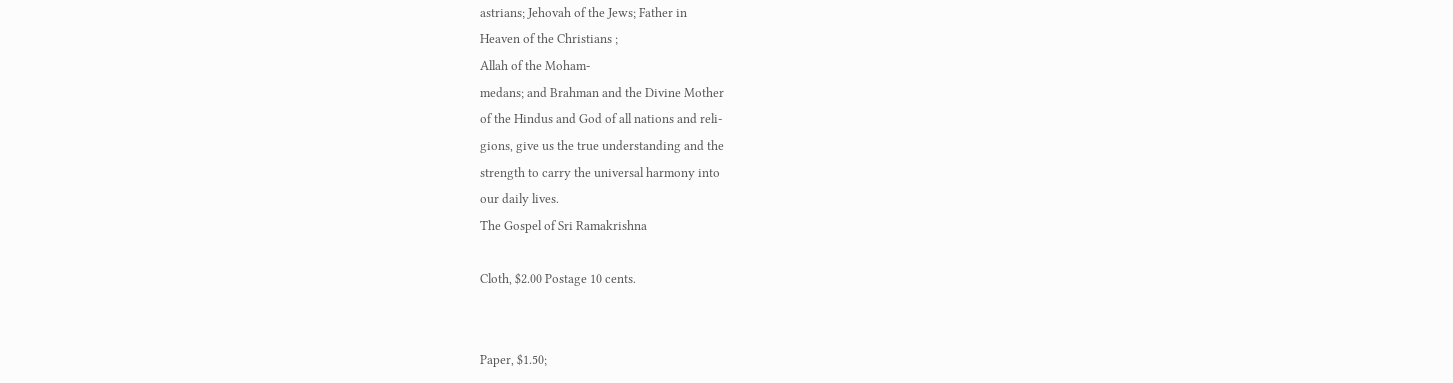astrians; Jehovah of the Jews; Father in
Heaven of the Christians ;
Allah of the Moham-
medans; and Brahman and the Divine Mother
of the Hindus and God of all nations and reli-
gions, give us the true understanding and the
strength to carry the universal harmony into
our daily lives.
The Gospel of Sri Ramakrishna

Cloth, $2.00 Postage 10 cents.


Paper, $1.50;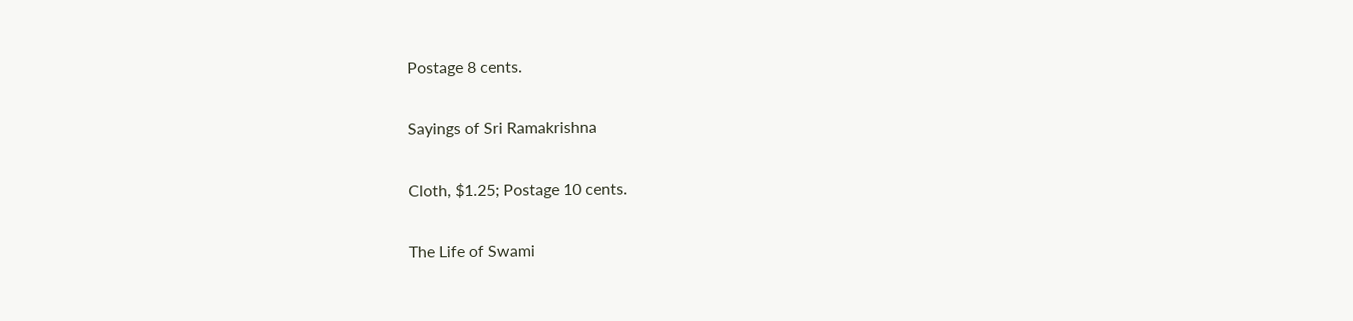Postage 8 cents.

Sayings of Sri Ramakrishna

Cloth, $1.25; Postage 10 cents.

The Life of Swami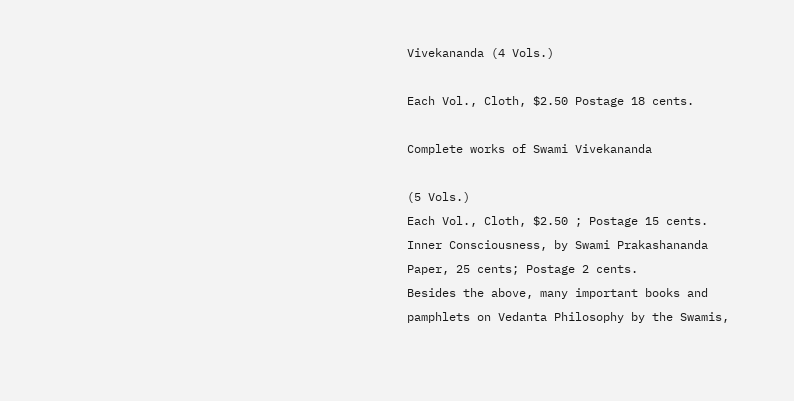Vivekananda (4 Vols.)

Each Vol., Cloth, $2.50 Postage 18 cents.

Complete works of Swami Vivekananda

(5 Vols.)
Each Vol., Cloth, $2.50 ; Postage 15 cents.
Inner Consciousness, by Swami Prakashananda
Paper, 25 cents; Postage 2 cents.
Besides the above, many important books and
pamphlets on Vedanta Philosophy by the Swamis,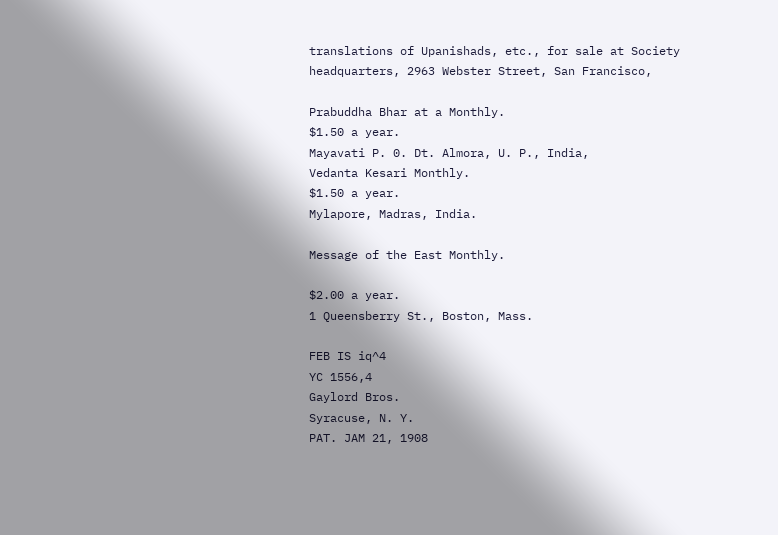translations of Upanishads, etc., for sale at Society
headquarters, 2963 Webster Street, San Francisco,

Prabuddha Bhar at a Monthly.
$1.50 a year.
Mayavati P. 0. Dt. Almora, U. P., India,
Vedanta Kesari Monthly.
$1.50 a year.
Mylapore, Madras, India.

Message of the East Monthly.

$2.00 a year.
1 Queensberry St., Boston, Mass.

FEB IS iq^4
YC 1556,4
Gaylord Bros.
Syracuse, N. Y.
PAT. JAM 21, 1908